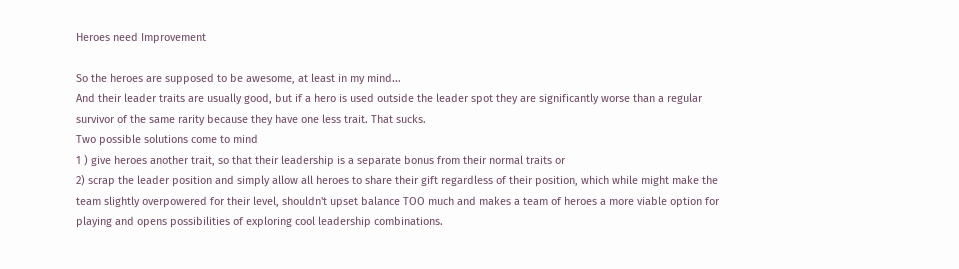Heroes need Improvement

So the heroes are supposed to be awesome, at least in my mind...
And their leader traits are usually good, but if a hero is used outside the leader spot they are significantly worse than a regular survivor of the same rarity because they have one less trait. That sucks.
Two possible solutions come to mind
1 ) give heroes another trait, so that their leadership is a separate bonus from their normal traits or
2) scrap the leader position and simply allow all heroes to share their gift regardless of their position, which while might make the team slightly overpowered for their level, shouldn't upset balance TOO much and makes a team of heroes a more viable option for playing and opens possibilities of exploring cool leadership combinations.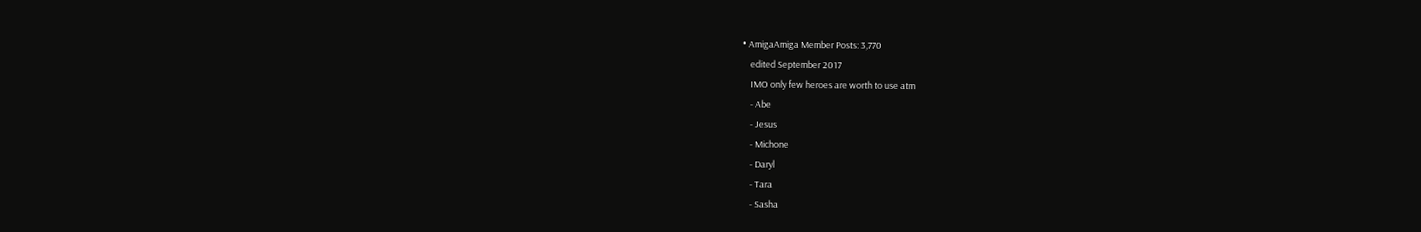• AmigaAmiga Member Posts: 3,770
    edited September 2017
    IMO only few heroes are worth to use atm
    - Abe
    - Jesus
    - Michone
    - Daryl
    - Tara
    - Sasha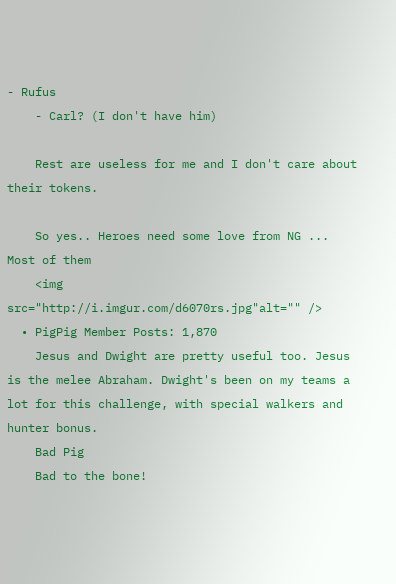- Rufus
    - Carl? (I don't have him)

    Rest are useless for me and I don't care about their tokens.

    So yes.. Heroes need some love from NG ... Most of them
    <img src="http://i.imgur.com/d6070rs.jpg"alt="" />
  • PigPig Member Posts: 1,870
    Jesus and Dwight are pretty useful too. Jesus is the melee Abraham. Dwight's been on my teams a lot for this challenge, with special walkers and hunter bonus.
    Bad Pig
    Bad to the bone!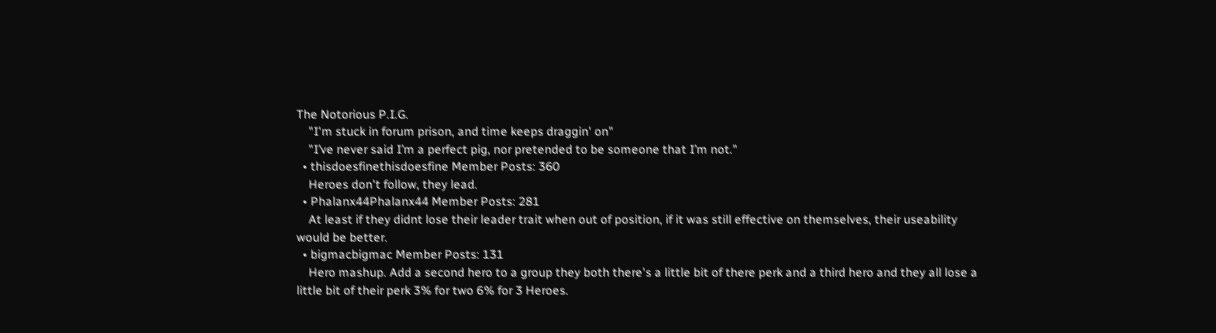The Notorious P.I.G.
    "I'm stuck in forum prison, and time keeps draggin' on"
    "I’ve never said I’m a perfect pig, nor pretended to be someone that I’m not."
  • thisdoesfinethisdoesfine Member Posts: 360
    Heroes don't follow, they lead.
  • Phalanx44Phalanx44 Member Posts: 281
    At least if they didnt lose their leader trait when out of position, if it was still effective on themselves, their useability would be better.
  • bigmacbigmac Member Posts: 131
    Hero mashup. Add a second hero to a group they both there's a little bit of there perk and a third hero and they all lose a little bit of their perk 3% for two 6% for 3 Heroes.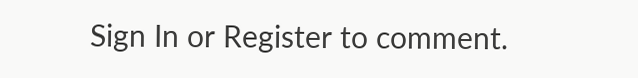Sign In or Register to comment.